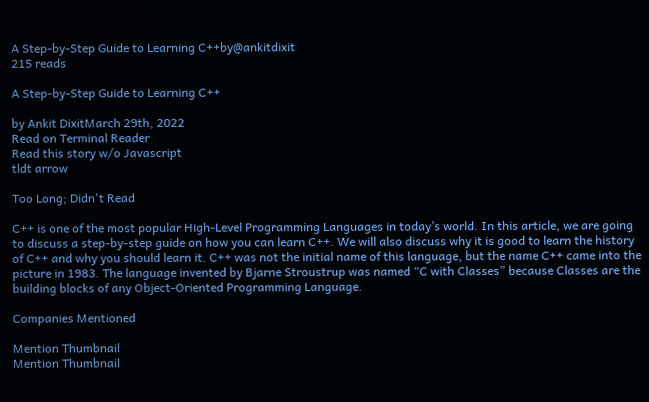A Step-by-Step Guide to Learning C++by@ankitdixit
215 reads

A Step-by-Step Guide to Learning C++

by Ankit DixitMarch 29th, 2022
Read on Terminal Reader
Read this story w/o Javascript
tldt arrow

Too Long; Didn't Read

C++ is one of the most popular High-Level Programming Languages in today’s world. In this article, we are going to discuss a step-by-step guide on how you can learn C++. We will also discuss why it is good to learn the history of C++ and why you should learn it. C++ was not the initial name of this language, but the name C++ came into the picture in 1983. The language invented by Bjarne Stroustrup was named “C with Classes” because Classes are the building blocks of any Object-Oriented Programming Language.

Companies Mentioned

Mention Thumbnail
Mention Thumbnail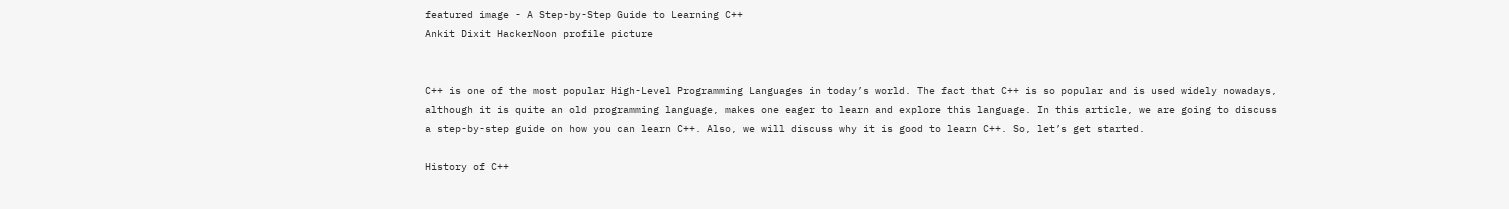featured image - A Step-by-Step Guide to Learning C++
Ankit Dixit HackerNoon profile picture


C++ is one of the most popular High-Level Programming Languages in today’s world. The fact that C++ is so popular and is used widely nowadays, although it is quite an old programming language, makes one eager to learn and explore this language. In this article, we are going to discuss a step-by-step guide on how you can learn C++. Also, we will discuss why it is good to learn C++. So, let’s get started.

History of C++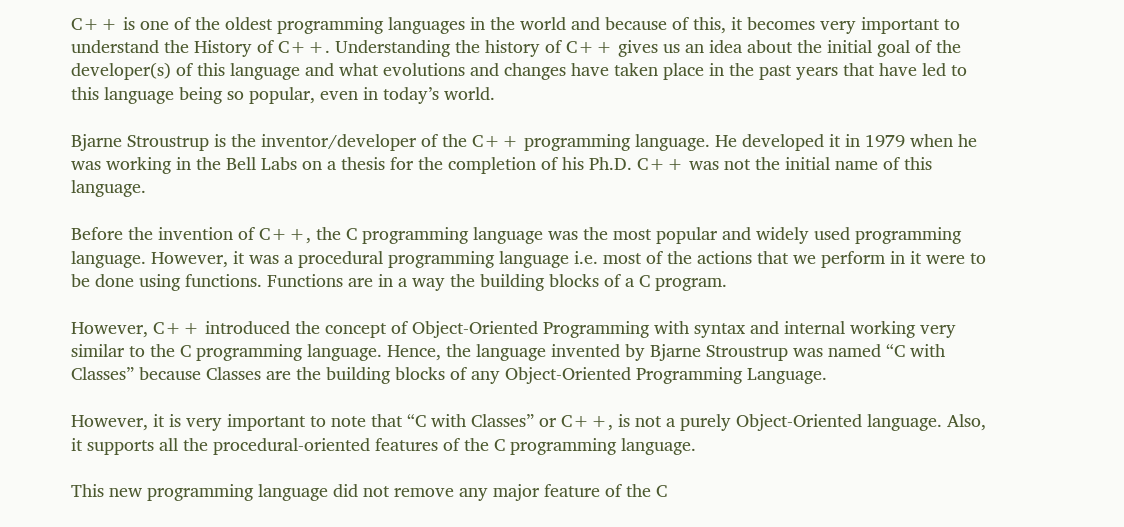C++ is one of the oldest programming languages in the world and because of this, it becomes very important to understand the History of C++. Understanding the history of C++ gives us an idea about the initial goal of the developer(s) of this language and what evolutions and changes have taken place in the past years that have led to this language being so popular, even in today’s world.

Bjarne Stroustrup is the inventor/developer of the C++ programming language. He developed it in 1979 when he was working in the Bell Labs on a thesis for the completion of his Ph.D. C++ was not the initial name of this language.

Before the invention of C++, the C programming language was the most popular and widely used programming language. However, it was a procedural programming language i.e. most of the actions that we perform in it were to be done using functions. Functions are in a way the building blocks of a C program.

However, C++ introduced the concept of Object-Oriented Programming with syntax and internal working very similar to the C programming language. Hence, the language invented by Bjarne Stroustrup was named “C with Classes” because Classes are the building blocks of any Object-Oriented Programming Language.

However, it is very important to note that “C with Classes” or C++, is not a purely Object-Oriented language. Also, it supports all the procedural-oriented features of the C programming language.

This new programming language did not remove any major feature of the C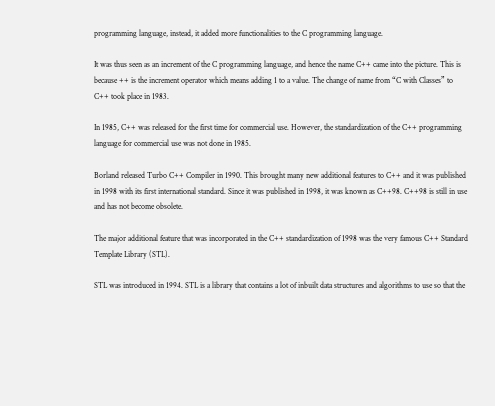programming language, instead, it added more functionalities to the C programming language.

It was thus seen as an increment of the C programming language, and hence the name C++ came into the picture. This is because ++ is the increment operator which means adding 1 to a value. The change of name from “C with Classes” to C++ took place in 1983.

In 1985, C++ was released for the first time for commercial use. However, the standardization of the C++ programming language for commercial use was not done in 1985.

Borland released Turbo C++ Compiler in 1990. This brought many new additional features to C++ and it was published in 1998 with its first international standard. Since it was published in 1998, it was known as C++98. C++98 is still in use and has not become obsolete.

The major additional feature that was incorporated in the C++ standardization of 1998 was the very famous C++ Standard Template Library (STL).

STL was introduced in 1994. STL is a library that contains a lot of inbuilt data structures and algorithms to use so that the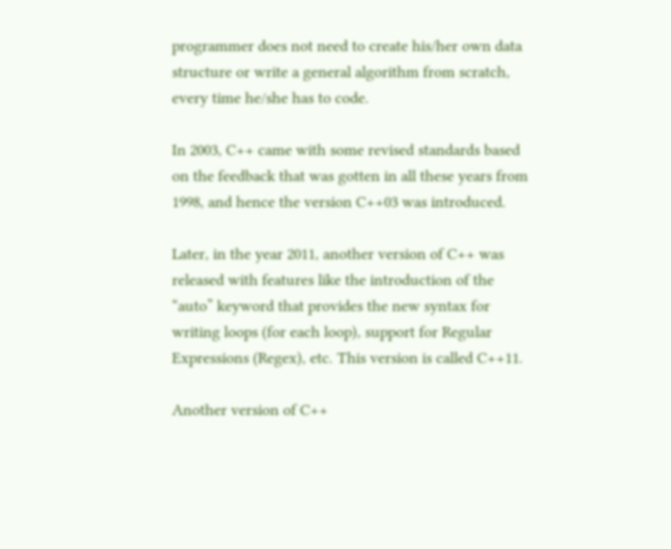programmer does not need to create his/her own data structure or write a general algorithm from scratch, every time he/she has to code.

In 2003, C++ came with some revised standards based on the feedback that was gotten in all these years from 1998, and hence the version C++03 was introduced.

Later, in the year 2011, another version of C++ was released with features like the introduction of the “auto” keyword that provides the new syntax for writing loops (for each loop), support for Regular Expressions (Regex), etc. This version is called C++11.

Another version of C++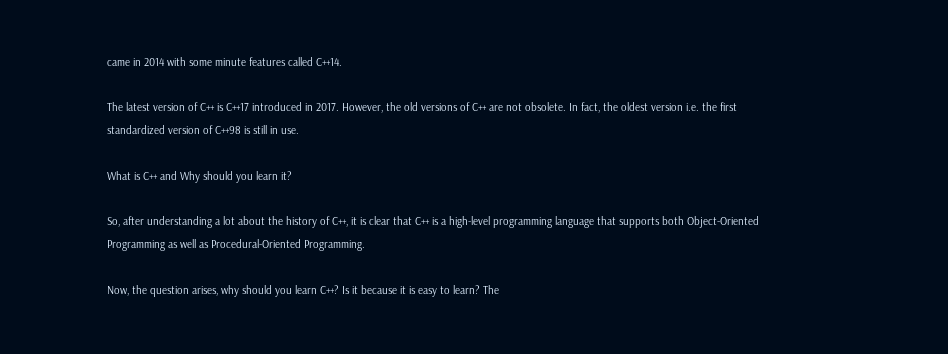came in 2014 with some minute features called C++14.

The latest version of C++ is C++17 introduced in 2017. However, the old versions of C++ are not obsolete. In fact, the oldest version i.e. the first standardized version of C++98 is still in use.

What is C++ and Why should you learn it?

So, after understanding a lot about the history of C++, it is clear that C++ is a high-level programming language that supports both Object-Oriented Programming as well as Procedural-Oriented Programming.

Now, the question arises, why should you learn C++? Is it because it is easy to learn? The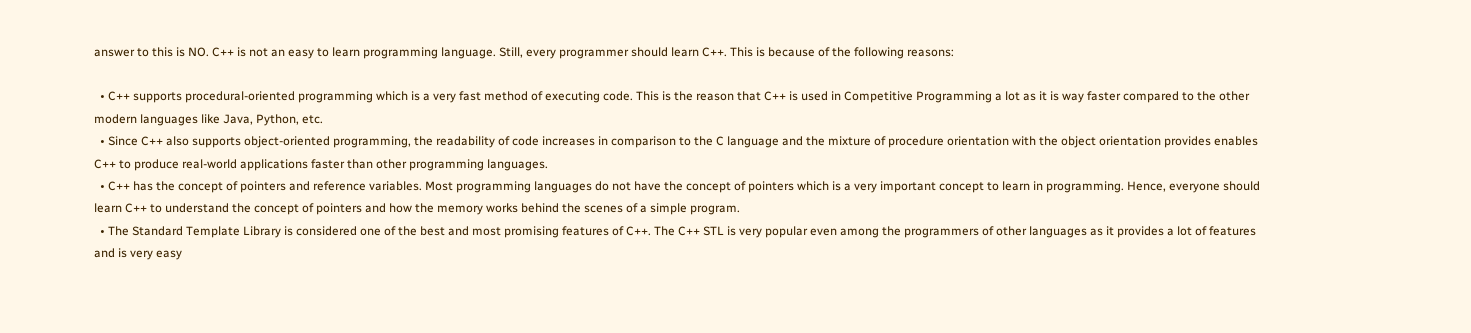answer to this is NO. C++ is not an easy to learn programming language. Still, every programmer should learn C++. This is because of the following reasons:

  • C++ supports procedural-oriented programming which is a very fast method of executing code. This is the reason that C++ is used in Competitive Programming a lot as it is way faster compared to the other modern languages like Java, Python, etc.
  • Since C++ also supports object-oriented programming, the readability of code increases in comparison to the C language and the mixture of procedure orientation with the object orientation provides enables C++ to produce real-world applications faster than other programming languages.
  • C++ has the concept of pointers and reference variables. Most programming languages do not have the concept of pointers which is a very important concept to learn in programming. Hence, everyone should learn C++ to understand the concept of pointers and how the memory works behind the scenes of a simple program.
  • The Standard Template Library is considered one of the best and most promising features of C++. The C++ STL is very popular even among the programmers of other languages as it provides a lot of features and is very easy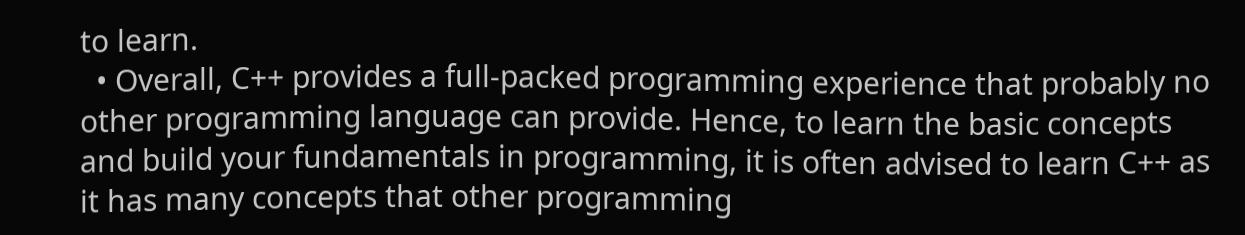to learn.
  • Overall, C++ provides a full-packed programming experience that probably no other programming language can provide. Hence, to learn the basic concepts and build your fundamentals in programming, it is often advised to learn C++ as it has many concepts that other programming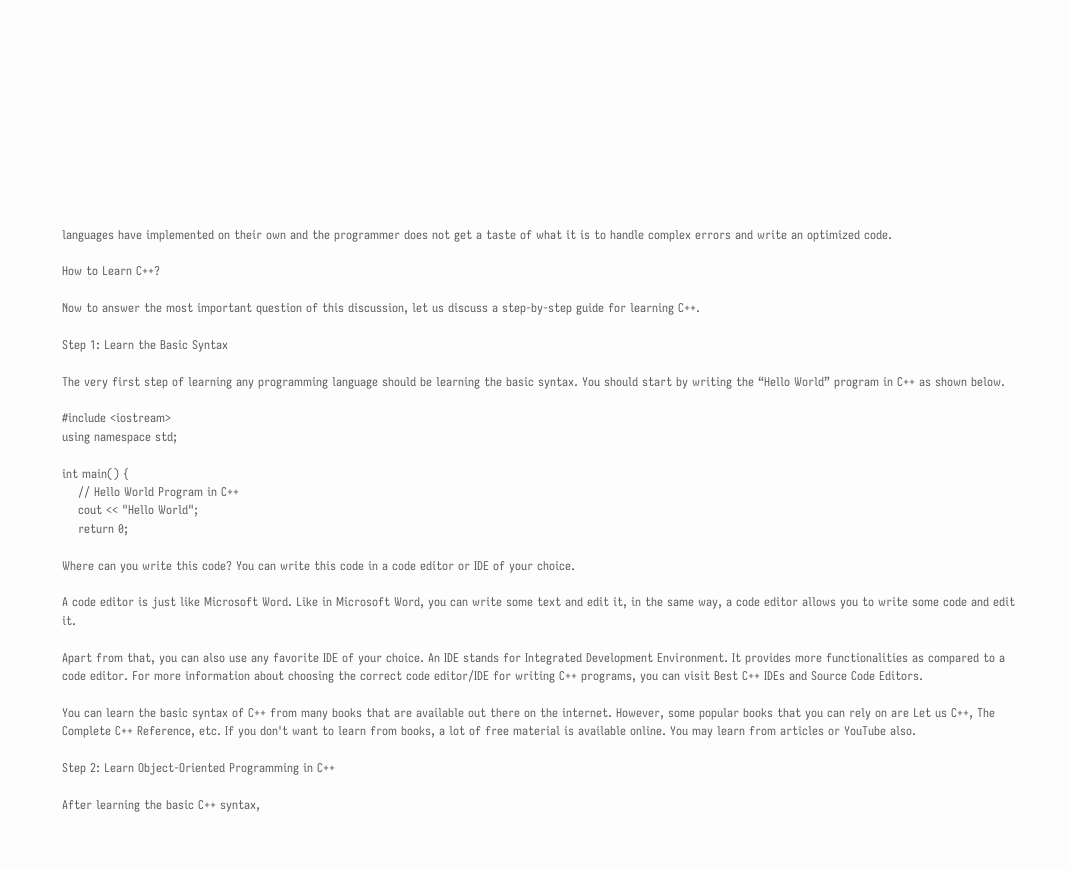languages have implemented on their own and the programmer does not get a taste of what it is to handle complex errors and write an optimized code.

How to Learn C++?

Now to answer the most important question of this discussion, let us discuss a step-by-step guide for learning C++.

Step 1: Learn the Basic Syntax

The very first step of learning any programming language should be learning the basic syntax. You should start by writing the “Hello World” program in C++ as shown below.

#include <iostream>
using namespace std;

int main() {
    // Hello World Program in C++
    cout << "Hello World";
    return 0;

Where can you write this code? You can write this code in a code editor or IDE of your choice.

A code editor is just like Microsoft Word. Like in Microsoft Word, you can write some text and edit it, in the same way, a code editor allows you to write some code and edit it.

Apart from that, you can also use any favorite IDE of your choice. An IDE stands for Integrated Development Environment. It provides more functionalities as compared to a code editor. For more information about choosing the correct code editor/IDE for writing C++ programs, you can visit Best C++ IDEs and Source Code Editors.

You can learn the basic syntax of C++ from many books that are available out there on the internet. However, some popular books that you can rely on are Let us C++, The Complete C++ Reference, etc. If you don't want to learn from books, a lot of free material is available online. You may learn from articles or YouTube also.

Step 2: Learn Object-Oriented Programming in C++

After learning the basic C++ syntax,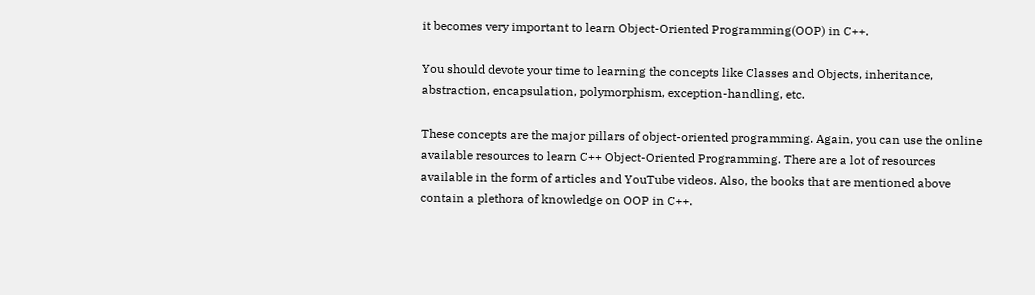it becomes very important to learn Object-Oriented Programming(OOP) in C++.

You should devote your time to learning the concepts like Classes and Objects, inheritance, abstraction, encapsulation, polymorphism, exception-handling, etc.

These concepts are the major pillars of object-oriented programming. Again, you can use the online available resources to learn C++ Object-Oriented Programming. There are a lot of resources available in the form of articles and YouTube videos. Also, the books that are mentioned above contain a plethora of knowledge on OOP in C++.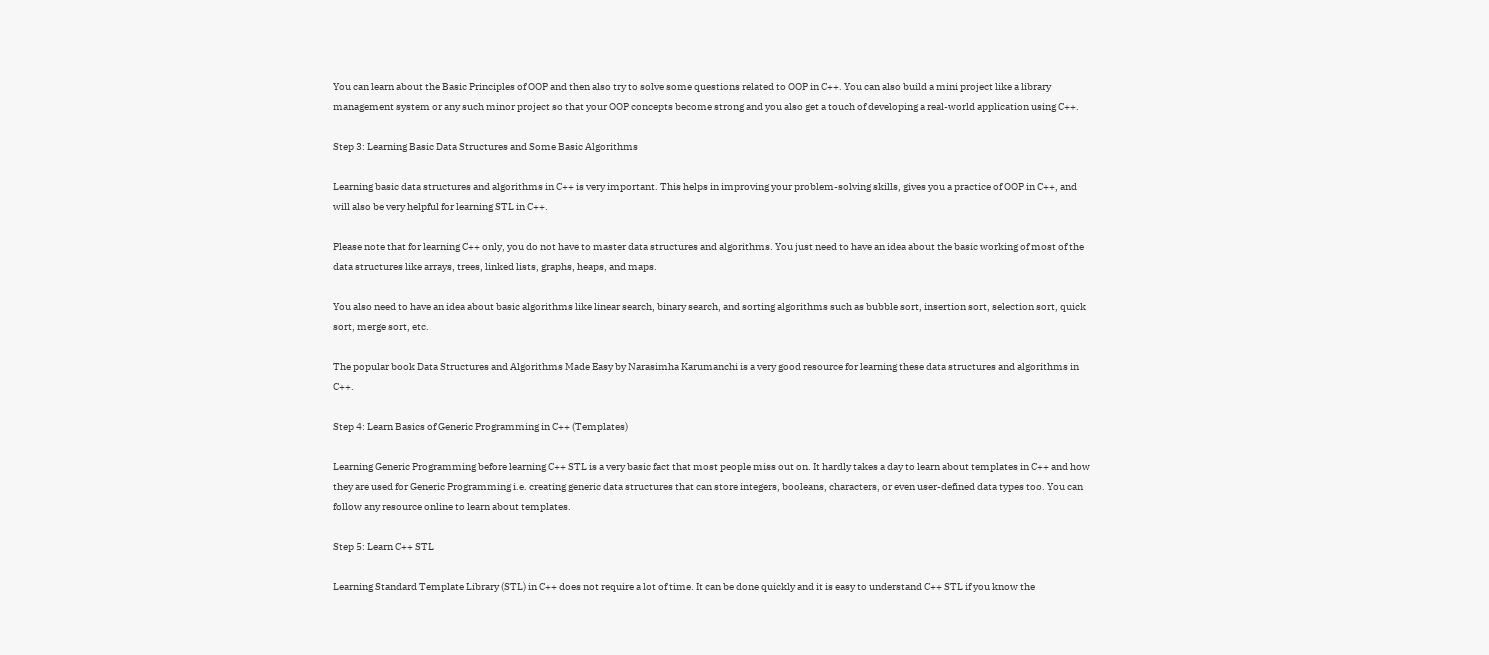You can learn about the Basic Principles of OOP and then also try to solve some questions related to OOP in C++. You can also build a mini project like a library management system or any such minor project so that your OOP concepts become strong and you also get a touch of developing a real-world application using C++.

Step 3: Learning Basic Data Structures and Some Basic Algorithms

Learning basic data structures and algorithms in C++ is very important. This helps in improving your problem-solving skills, gives you a practice of OOP in C++, and will also be very helpful for learning STL in C++.

Please note that for learning C++ only, you do not have to master data structures and algorithms. You just need to have an idea about the basic working of most of the data structures like arrays, trees, linked lists, graphs, heaps, and maps.

You also need to have an idea about basic algorithms like linear search, binary search, and sorting algorithms such as bubble sort, insertion sort, selection sort, quick sort, merge sort, etc.

The popular book Data Structures and Algorithms Made Easy by Narasimha Karumanchi is a very good resource for learning these data structures and algorithms in C++.

Step 4: Learn Basics of Generic Programming in C++ (Templates)

Learning Generic Programming before learning C++ STL is a very basic fact that most people miss out on. It hardly takes a day to learn about templates in C++ and how they are used for Generic Programming i.e. creating generic data structures that can store integers, booleans, characters, or even user-defined data types too. You can follow any resource online to learn about templates.

Step 5: Learn C++ STL

Learning Standard Template Library (STL) in C++ does not require a lot of time. It can be done quickly and it is easy to understand C++ STL if you know the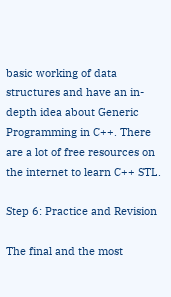basic working of data structures and have an in-depth idea about Generic Programming in C++. There are a lot of free resources on the internet to learn C++ STL.

Step 6: Practice and Revision

The final and the most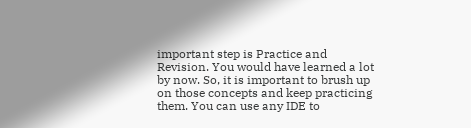important step is Practice and Revision. You would have learned a lot by now. So, it is important to brush up on those concepts and keep practicing them. You can use any IDE to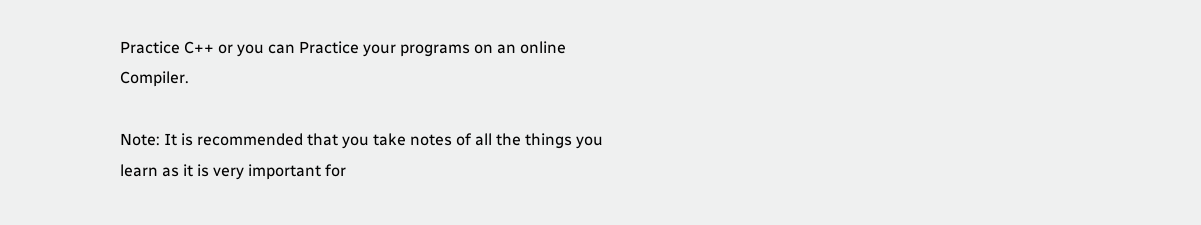Practice C++ or you can Practice your programs on an online Compiler.

Note: It is recommended that you take notes of all the things you learn as it is very important for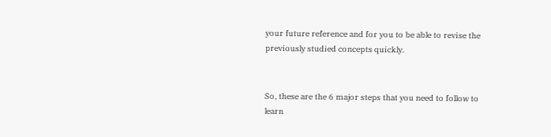your future reference and for you to be able to revise the previously studied concepts quickly.


So, these are the 6 major steps that you need to follow to learn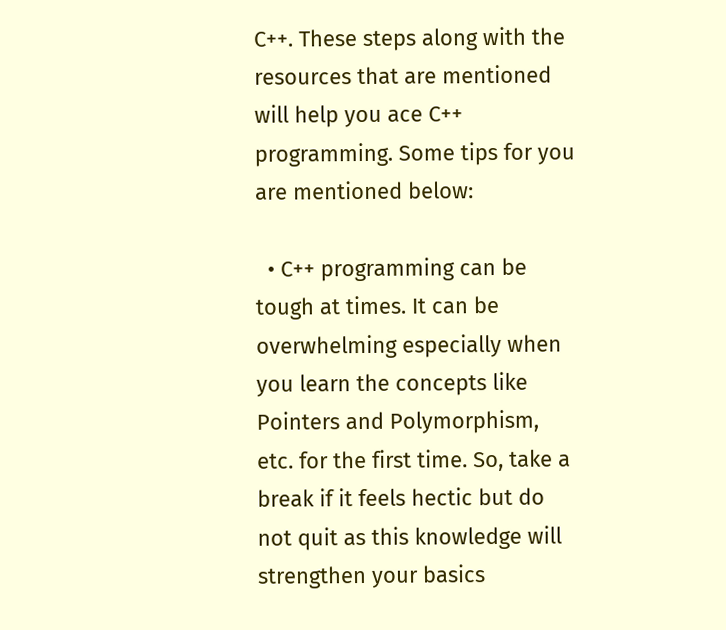C++. These steps along with the resources that are mentioned will help you ace C++ programming. Some tips for you are mentioned below:

  • C++ programming can be tough at times. It can be overwhelming especially when you learn the concepts like Pointers and Polymorphism, etc. for the first time. So, take a break if it feels hectic but do not quit as this knowledge will strengthen your basics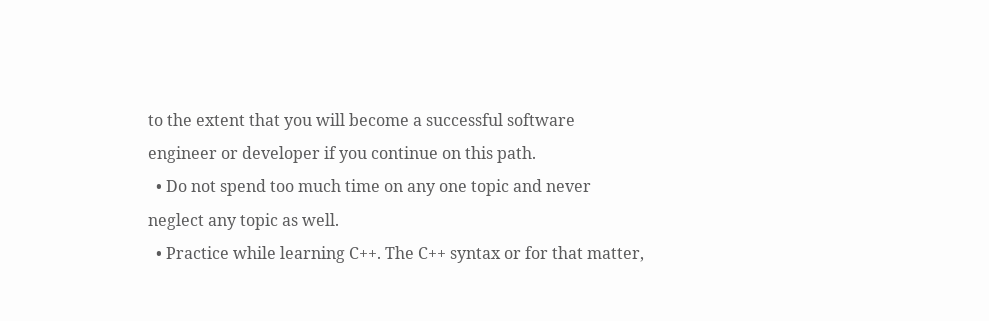to the extent that you will become a successful software engineer or developer if you continue on this path.
  • Do not spend too much time on any one topic and never neglect any topic as well.
  • Practice while learning C++. The C++ syntax or for that matter,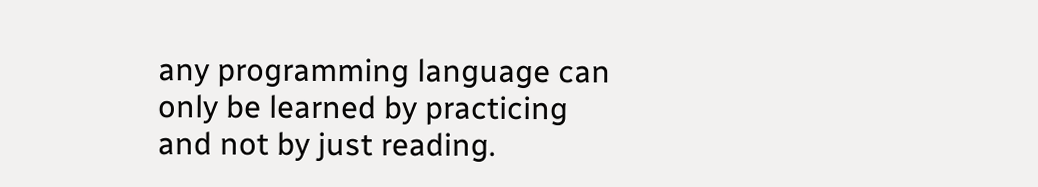any programming language can only be learned by practicing and not by just reading.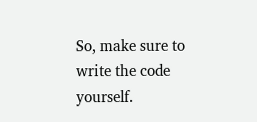So, make sure to write the code yourself.